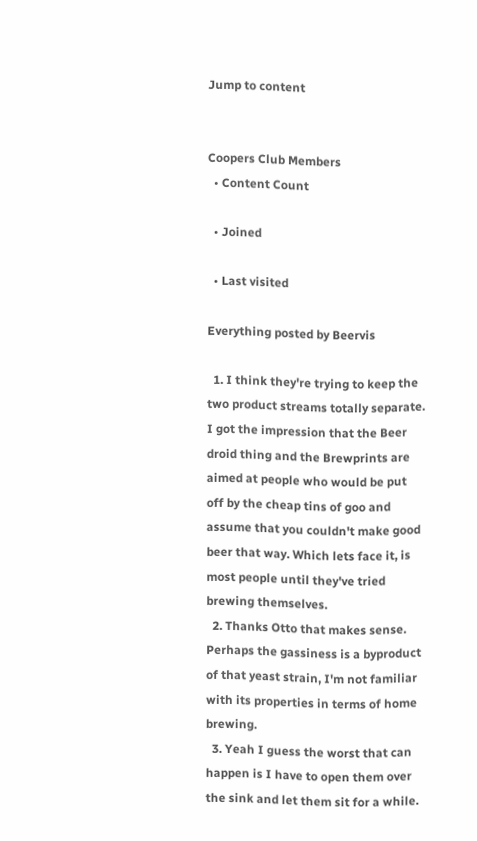Jump to content


Coopers Club Members
  • Content Count

  • Joined

  • Last visited

Everything posted by Beervis

  1. I think they're trying to keep the two product streams totally separate. I got the impression that the Beer droid thing and the Brewprints are aimed at people who would be put off by the cheap tins of goo and assume that you couldn't make good beer that way. Which lets face it, is most people until they've tried brewing themselves.
  2. Thanks Otto that makes sense. Perhaps the gassiness is a byproduct of that yeast strain, I'm not familiar with its properties in terms of home brewing.
  3. Yeah I guess the worst that can happen is I have to open them over the sink and let them sit for a while.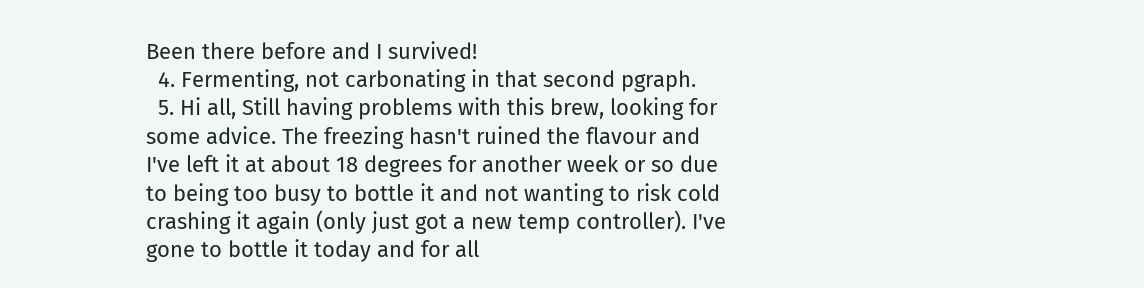Been there before and I survived!
  4. Fermenting, not carbonating in that second pgraph.
  5. Hi all, Still having problems with this brew, looking for some advice. The freezing hasn't ruined the flavour and I've left it at about 18 degrees for another week or so due to being too busy to bottle it and not wanting to risk cold crashing it again (only just got a new temp controller). I've gone to bottle it today and for all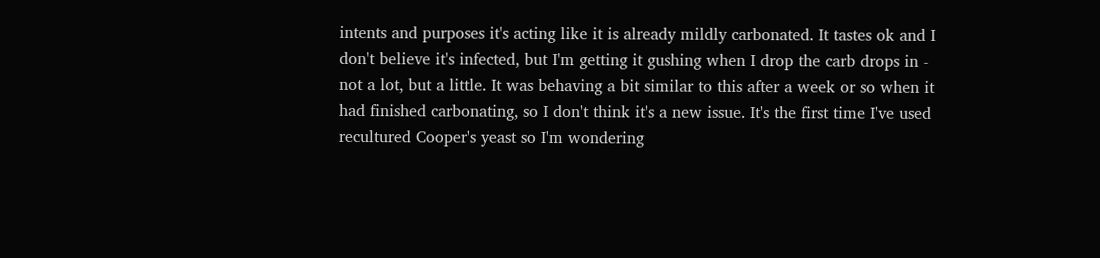intents and purposes it's acting like it is already mildly carbonated. It tastes ok and I don't believe it's infected, but I'm getting it gushing when I drop the carb drops in - not a lot, but a little. It was behaving a bit similar to this after a week or so when it had finished carbonating, so I don't think it's a new issue. It's the first time I've used recultured Cooper's yeast so I'm wondering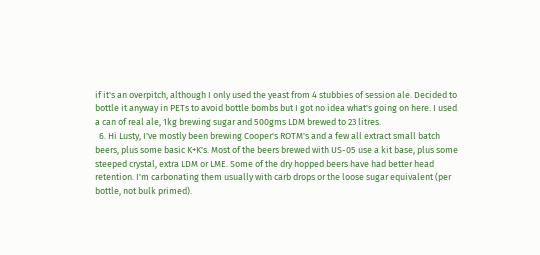if it's an overpitch, although I only used the yeast from 4 stubbies of session ale. Decided to bottle it anyway in PETs to avoid bottle bombs but I got no idea what's going on here. I used a can of real ale, 1kg brewing sugar and 500gms LDM brewed to 23 litres.
  6. Hi Lusty, I've mostly been brewing Cooper's ROTM's and a few all extract small batch beers, plus some basic K+K's. Most of the beers brewed with US-05 use a kit base, plus some steeped crystal, extra LDM or LME. Some of the dry hopped beers have had better head retention. I'm carbonating them usually with carb drops or the loose sugar equivalent (per bottle, not bulk primed).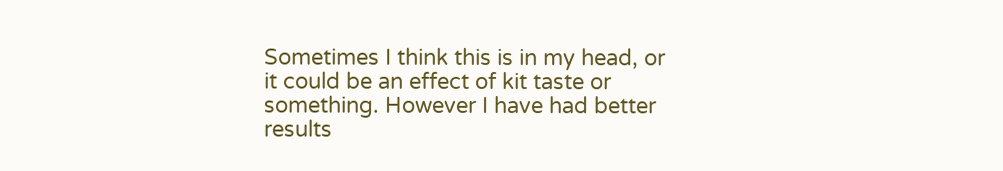Sometimes I think this is in my head, or it could be an effect of kit taste or something. However I have had better results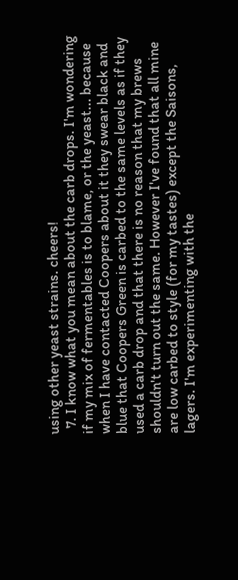using other yeast strains. cheers!
  7. I know what you mean about the carb drops. I'm wondering if my mix of fermentables is to blame, or the yeast... because when I have contacted Coopers about it they swear black and blue that Coopers Green is carbed to the same levels as if they used a carb drop and that there is no reason that my brews shouldn't turn out the same. However I've found that all mine are low carbed to style (for my tastes) except the Saisons, lagers. I'm experimenting with the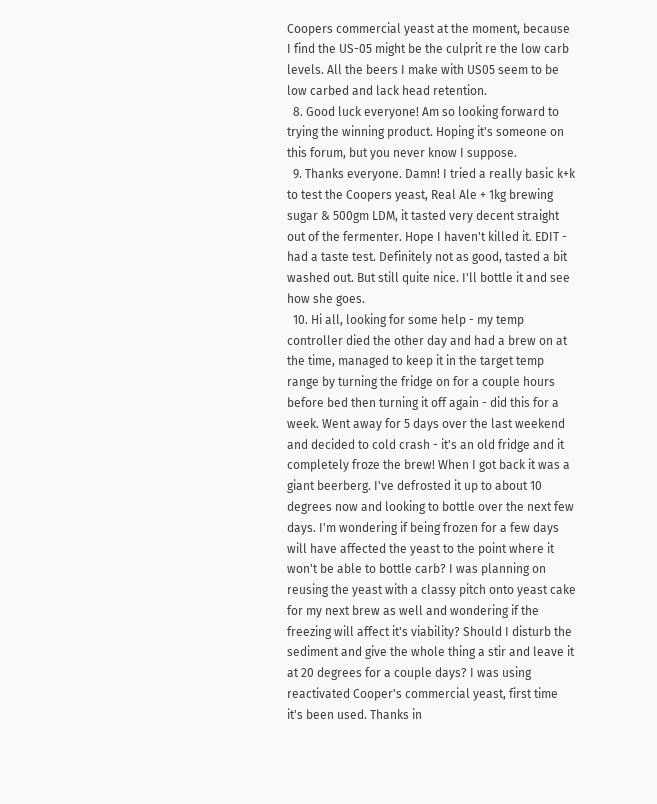Coopers commercial yeast at the moment, because I find the US-05 might be the culprit re the low carb levels. All the beers I make with US05 seem to be low carbed and lack head retention.
  8. Good luck everyone! Am so looking forward to trying the winning product. Hoping it's someone on this forum, but you never know I suppose.
  9. Thanks everyone. Damn! I tried a really basic k+k to test the Coopers yeast, Real Ale + 1kg brewing sugar & 500gm LDM, it tasted very decent straight out of the fermenter. Hope I haven't killed it. EDIT - had a taste test. Definitely not as good, tasted a bit washed out. But still quite nice. I'll bottle it and see how she goes.
  10. Hi all, looking for some help - my temp controller died the other day and had a brew on at the time, managed to keep it in the target temp range by turning the fridge on for a couple hours before bed then turning it off again - did this for a week. Went away for 5 days over the last weekend and decided to cold crash - it's an old fridge and it completely froze the brew! When I got back it was a giant beerberg. I've defrosted it up to about 10 degrees now and looking to bottle over the next few days. I'm wondering if being frozen for a few days will have affected the yeast to the point where it won't be able to bottle carb? I was planning on reusing the yeast with a classy pitch onto yeast cake for my next brew as well and wondering if the freezing will affect it's viability? Should I disturb the sediment and give the whole thing a stir and leave it at 20 degrees for a couple days? I was using reactivated Cooper's commercial yeast, first time it's been used. Thanks in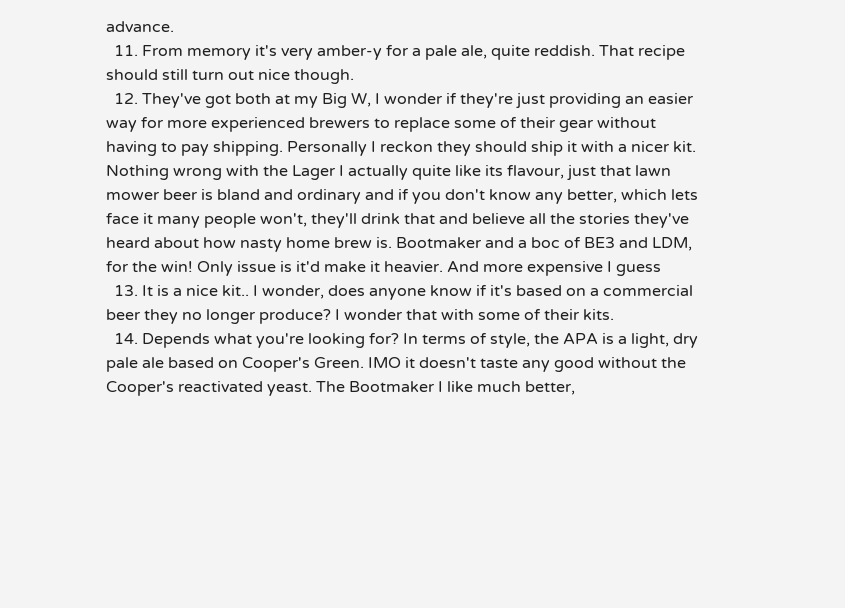advance.
  11. From memory it's very amber-y for a pale ale, quite reddish. That recipe should still turn out nice though.
  12. They've got both at my Big W, I wonder if they're just providing an easier way for more experienced brewers to replace some of their gear without having to pay shipping. Personally I reckon they should ship it with a nicer kit. Nothing wrong with the Lager I actually quite like its flavour, just that lawn mower beer is bland and ordinary and if you don't know any better, which lets face it many people won't, they'll drink that and believe all the stories they've heard about how nasty home brew is. Bootmaker and a boc of BE3 and LDM, for the win! Only issue is it'd make it heavier. And more expensive I guess
  13. It is a nice kit.. I wonder, does anyone know if it's based on a commercial beer they no longer produce? I wonder that with some of their kits.
  14. Depends what you're looking for? In terms of style, the APA is a light, dry pale ale based on Cooper's Green. IMO it doesn't taste any good without the Cooper's reactivated yeast. The Bootmaker I like much better,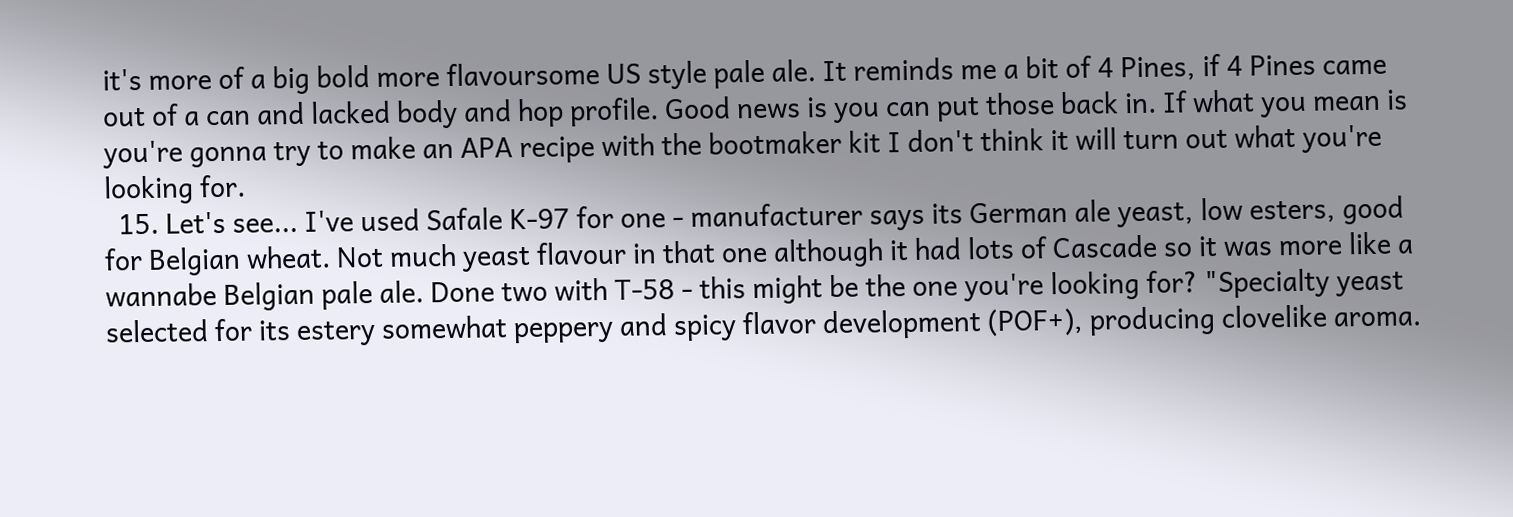it's more of a big bold more flavoursome US style pale ale. It reminds me a bit of 4 Pines, if 4 Pines came out of a can and lacked body and hop profile. Good news is you can put those back in. If what you mean is you're gonna try to make an APA recipe with the bootmaker kit I don't think it will turn out what you're looking for.
  15. Let's see... I've used Safale K-97 for one - manufacturer says its German ale yeast, low esters, good for Belgian wheat. Not much yeast flavour in that one although it had lots of Cascade so it was more like a wannabe Belgian pale ale. Done two with T-58 - this might be the one you're looking for? "Specialty yeast selected for its estery somewhat peppery and spicy flavor development (POF+), producing clovelike aroma.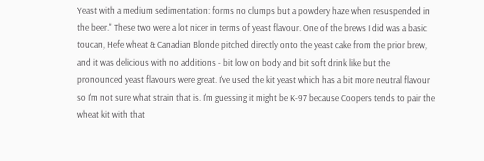Yeast with a medium sedimentation: forms no clumps but a powdery haze when resuspended in the beer." These two were a lot nicer in terms of yeast flavour. One of the brews I did was a basic toucan, Hefe wheat & Canadian Blonde pitched directly onto the yeast cake from the prior brew, and it was delicious with no additions - bit low on body and bit soft drink like but the pronounced yeast flavours were great. I've used the kit yeast which has a bit more neutral flavour so I'm not sure what strain that is. I'm guessing it might be K-97 because Coopers tends to pair the wheat kit with that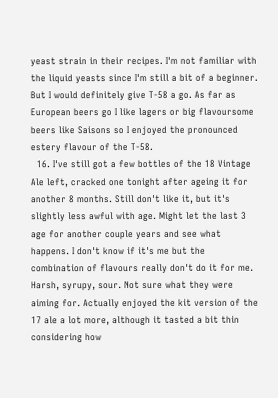yeast strain in their recipes. I'm not familiar with the liquid yeasts since I'm still a bit of a beginner. But I would definitely give T-58 a go. As far as European beers go I like lagers or big flavoursome beers like Saisons so I enjoyed the pronounced estery flavour of the T-58.
  16. I've still got a few bottles of the 18 Vintage Ale left, cracked one tonight after ageing it for another 8 months. Still don't like it, but it's slightly less awful with age. Might let the last 3 age for another couple years and see what happens. I don't know if it's me but the combination of flavours really don't do it for me. Harsh, syrupy, sour. Not sure what they were aiming for. Actually enjoyed the kit version of the 17 ale a lot more, although it tasted a bit thin considering how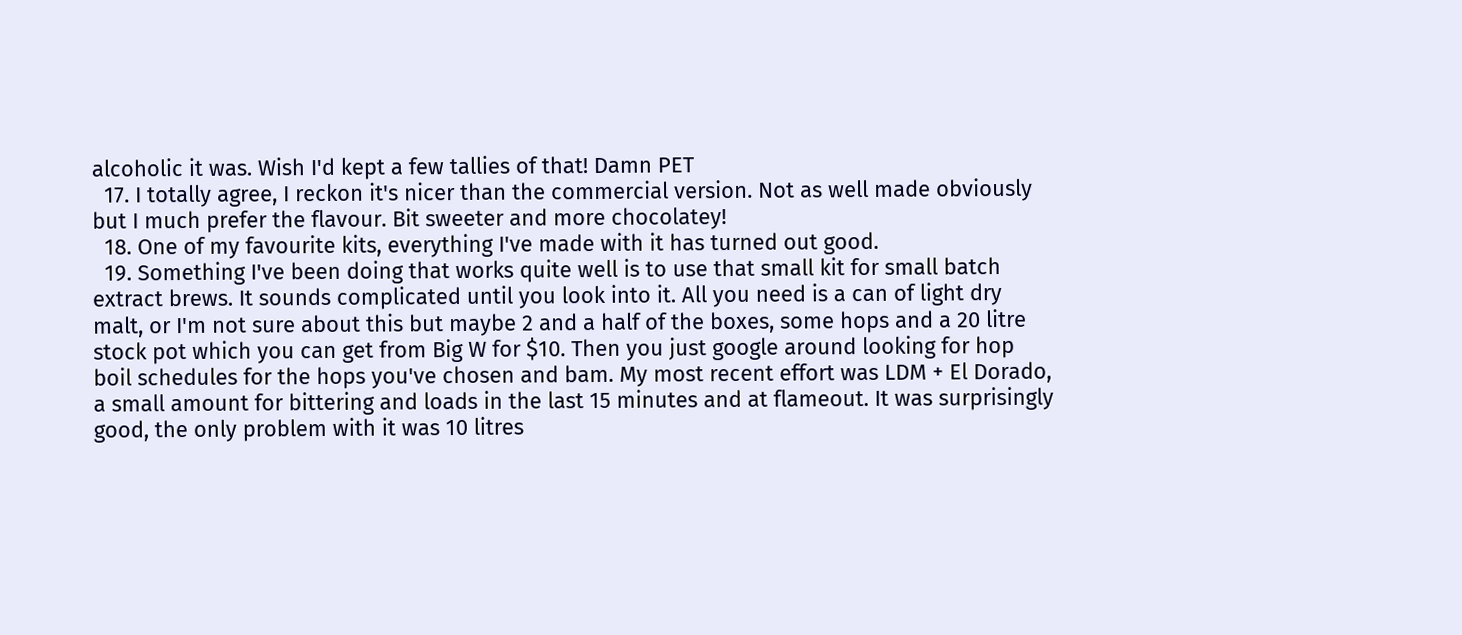alcoholic it was. Wish I'd kept a few tallies of that! Damn PET
  17. I totally agree, I reckon it's nicer than the commercial version. Not as well made obviously but I much prefer the flavour. Bit sweeter and more chocolatey!
  18. One of my favourite kits, everything I've made with it has turned out good.
  19. Something I've been doing that works quite well is to use that small kit for small batch extract brews. It sounds complicated until you look into it. All you need is a can of light dry malt, or I'm not sure about this but maybe 2 and a half of the boxes, some hops and a 20 litre stock pot which you can get from Big W for $10. Then you just google around looking for hop boil schedules for the hops you've chosen and bam. My most recent effort was LDM + El Dorado, a small amount for bittering and loads in the last 15 minutes and at flameout. It was surprisingly good, the only problem with it was 10 litres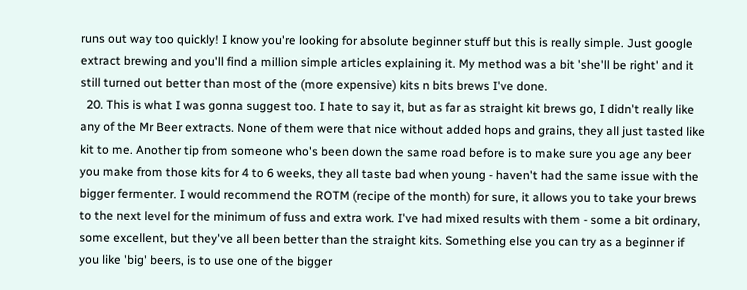runs out way too quickly! I know you're looking for absolute beginner stuff but this is really simple. Just google extract brewing and you'll find a million simple articles explaining it. My method was a bit 'she'll be right' and it still turned out better than most of the (more expensive) kits n bits brews I've done.
  20. This is what I was gonna suggest too. I hate to say it, but as far as straight kit brews go, I didn't really like any of the Mr Beer extracts. None of them were that nice without added hops and grains, they all just tasted like kit to me. Another tip from someone who's been down the same road before is to make sure you age any beer you make from those kits for 4 to 6 weeks, they all taste bad when young - haven't had the same issue with the bigger fermenter. I would recommend the ROTM (recipe of the month) for sure, it allows you to take your brews to the next level for the minimum of fuss and extra work. I've had mixed results with them - some a bit ordinary, some excellent, but they've all been better than the straight kits. Something else you can try as a beginner if you like 'big' beers, is to use one of the bigger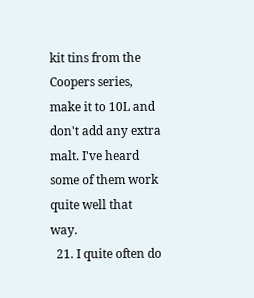kit tins from the Coopers series, make it to 10L and don't add any extra malt. I've heard some of them work quite well that way.
  21. I quite often do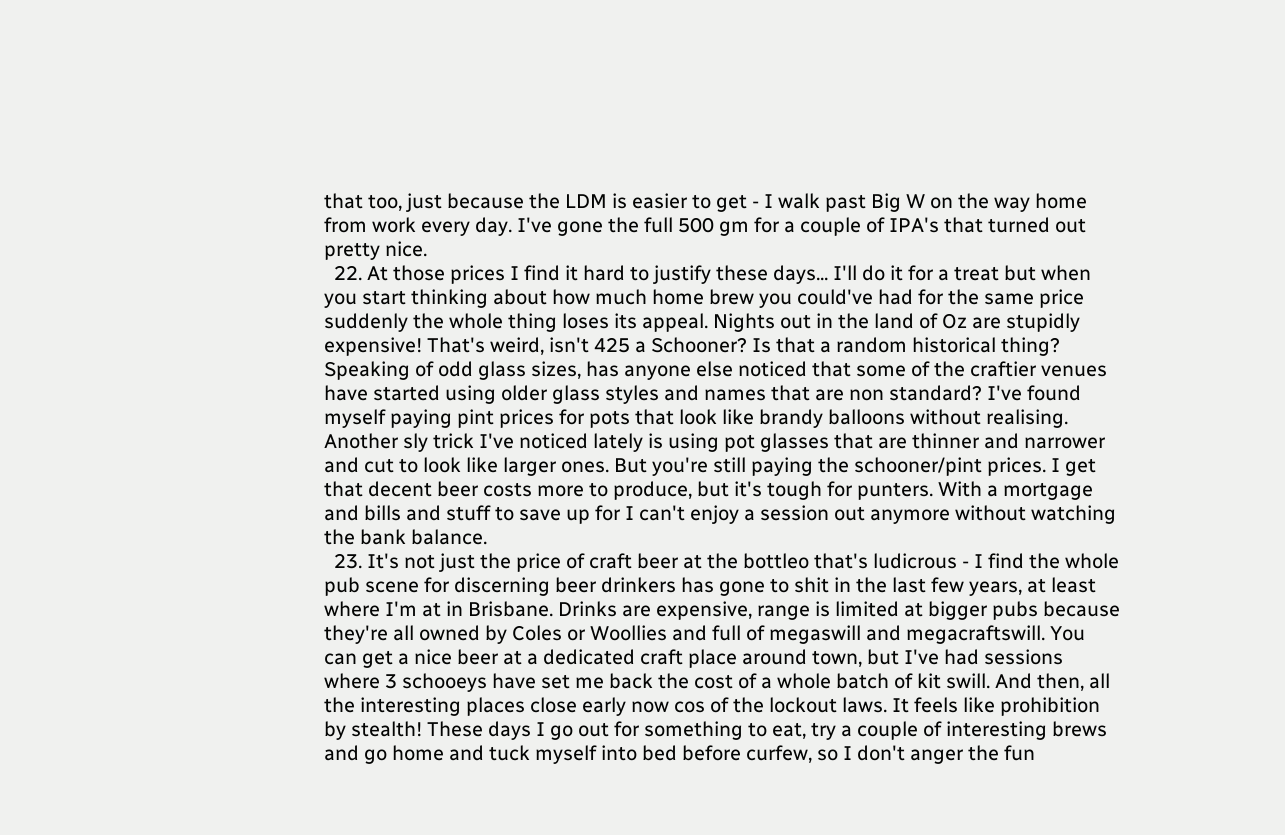that too, just because the LDM is easier to get - I walk past Big W on the way home from work every day. I've gone the full 500 gm for a couple of IPA's that turned out pretty nice.
  22. At those prices I find it hard to justify these days... I'll do it for a treat but when you start thinking about how much home brew you could've had for the same price suddenly the whole thing loses its appeal. Nights out in the land of Oz are stupidly expensive! That's weird, isn't 425 a Schooner? Is that a random historical thing? Speaking of odd glass sizes, has anyone else noticed that some of the craftier venues have started using older glass styles and names that are non standard? I've found myself paying pint prices for pots that look like brandy balloons without realising. Another sly trick I've noticed lately is using pot glasses that are thinner and narrower and cut to look like larger ones. But you're still paying the schooner/pint prices. I get that decent beer costs more to produce, but it's tough for punters. With a mortgage and bills and stuff to save up for I can't enjoy a session out anymore without watching the bank balance.
  23. It's not just the price of craft beer at the bottleo that's ludicrous - I find the whole pub scene for discerning beer drinkers has gone to shit in the last few years, at least where I'm at in Brisbane. Drinks are expensive, range is limited at bigger pubs because they're all owned by Coles or Woollies and full of megaswill and megacraftswill. You can get a nice beer at a dedicated craft place around town, but I've had sessions where 3 schooeys have set me back the cost of a whole batch of kit swill. And then, all the interesting places close early now cos of the lockout laws. It feels like prohibition by stealth! These days I go out for something to eat, try a couple of interesting brews and go home and tuck myself into bed before curfew, so I don't anger the fun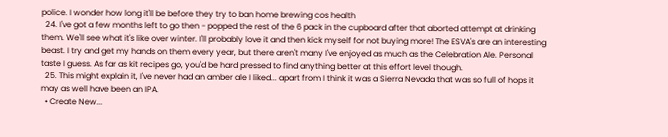police. I wonder how long it'll be before they try to ban home brewing cos health
  24. I've got a few months left to go then - popped the rest of the 6 pack in the cupboard after that aborted attempt at drinking them. We'll see what it's like over winter. I'll probably love it and then kick myself for not buying more! The ESVA's are an interesting beast. I try and get my hands on them every year, but there aren't many I've enjoyed as much as the Celebration Ale. Personal taste I guess. As far as kit recipes go, you'd be hard pressed to find anything better at this effort level though.
  25. This might explain it, I've never had an amber ale I liked... apart from I think it was a Sierra Nevada that was so full of hops it may as well have been an IPA.
  • Create New...